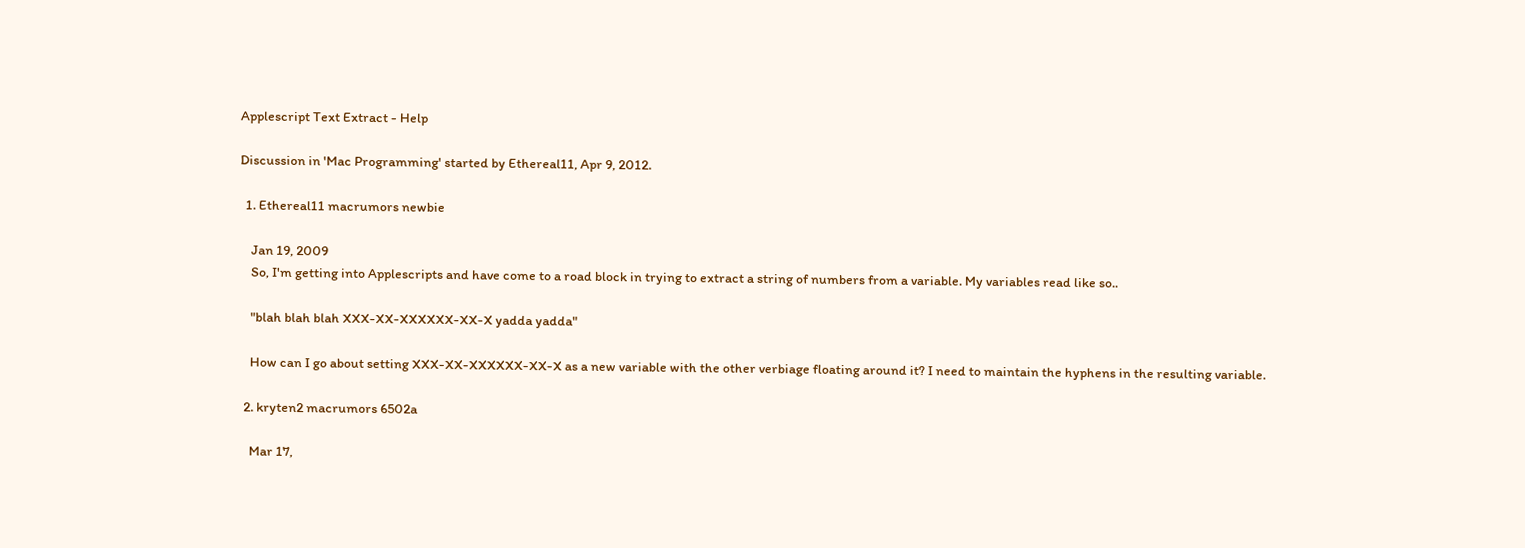Applescript Text Extract - Help

Discussion in 'Mac Programming' started by Ethereal11, Apr 9, 2012.

  1. Ethereal11 macrumors newbie

    Jan 19, 2009
    So, I'm getting into Applescripts and have come to a road block in trying to extract a string of numbers from a variable. My variables read like so..

    "blah blah blah XXX-XX-XXXXXX-XX-X yadda yadda"

    How can I go about setting XXX-XX-XXXXXX-XX-X as a new variable with the other verbiage floating around it? I need to maintain the hyphens in the resulting variable.

  2. kryten2 macrumors 6502a

    Mar 17,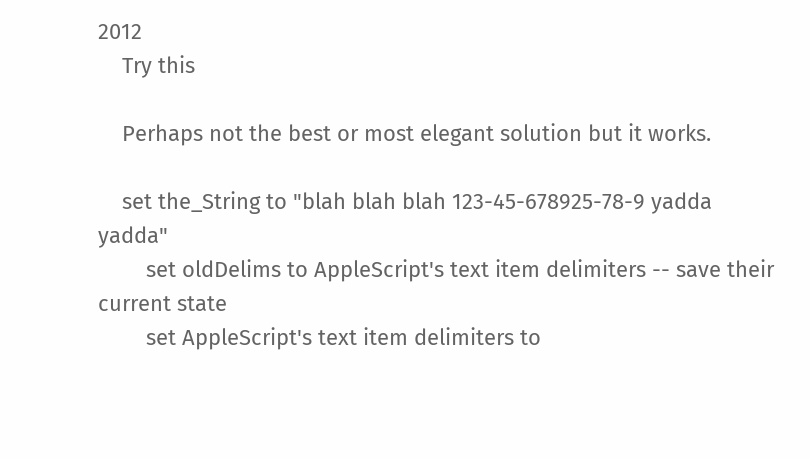2012
    Try this

    Perhaps not the best or most elegant solution but it works.

    set the_String to "blah blah blah 123-45-678925-78-9 yadda yadda"
        set oldDelims to AppleScript's text item delimiters -- save their current state
        set AppleScript's text item delimiters to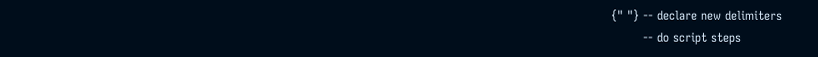{" "} -- declare new delimiters
        -- do script steps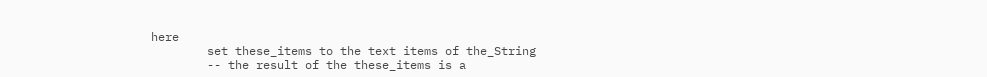here
        set these_items to the text items of the_String
        -- the result of the these_items is a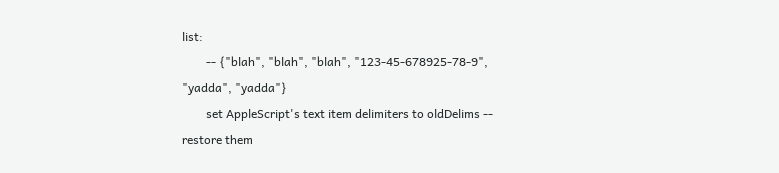list:
        -- {"blah", "blah", "blah", "123-45-678925-78-9", "yadda", "yadda"}
        set AppleScript's text item delimiters to oldDelims -- restore them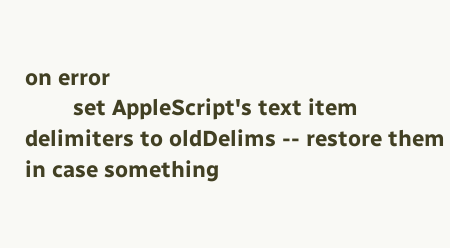on error
        set AppleScript's text item delimiters to oldDelims -- restore them in case something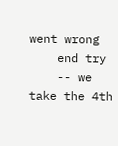went wrong
    end try
    -- we take the 4th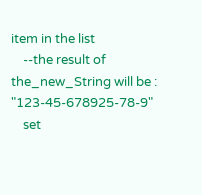item in the list
    --the result of the_new_String will be : "123-45-678925-78-9"
    set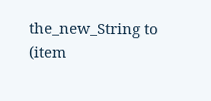the_new_String to (item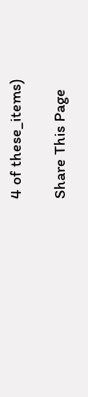4 of these_items)

Share This Page